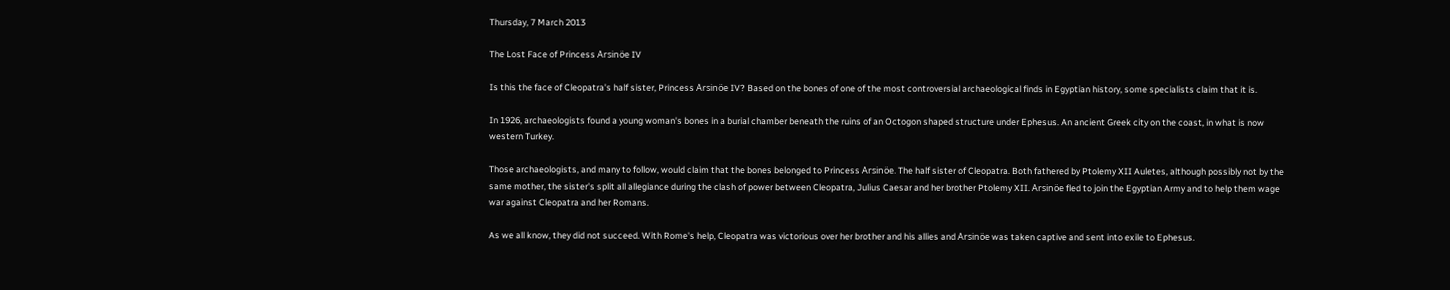Thursday, 7 March 2013

The Lost Face of Princess Arsinöe IV

Is this the face of Cleopatra's half sister, Princess Arsinöe IV? Based on the bones of one of the most controversial archaeological finds in Egyptian history, some specialists claim that it is.

In 1926, archaeologists found a young woman's bones in a burial chamber beneath the ruins of an Octogon shaped structure under Ephesus. An ancient Greek city on the coast, in what is now western Turkey.

Those archaeologists, and many to follow, would claim that the bones belonged to Princess Arsinöe. The half sister of Cleopatra. Both fathered by Ptolemy XII Auletes, although possibly not by the same mother, the sister's split all allegiance during the clash of power between Cleopatra, Julius Caesar and her brother Ptolemy XII. Arsinöe fled to join the Egyptian Army and to help them wage war against Cleopatra and her Romans.

As we all know, they did not succeed. With Rome's help, Cleopatra was victorious over her brother and his allies and Arsinöe was taken captive and sent into exile to Ephesus.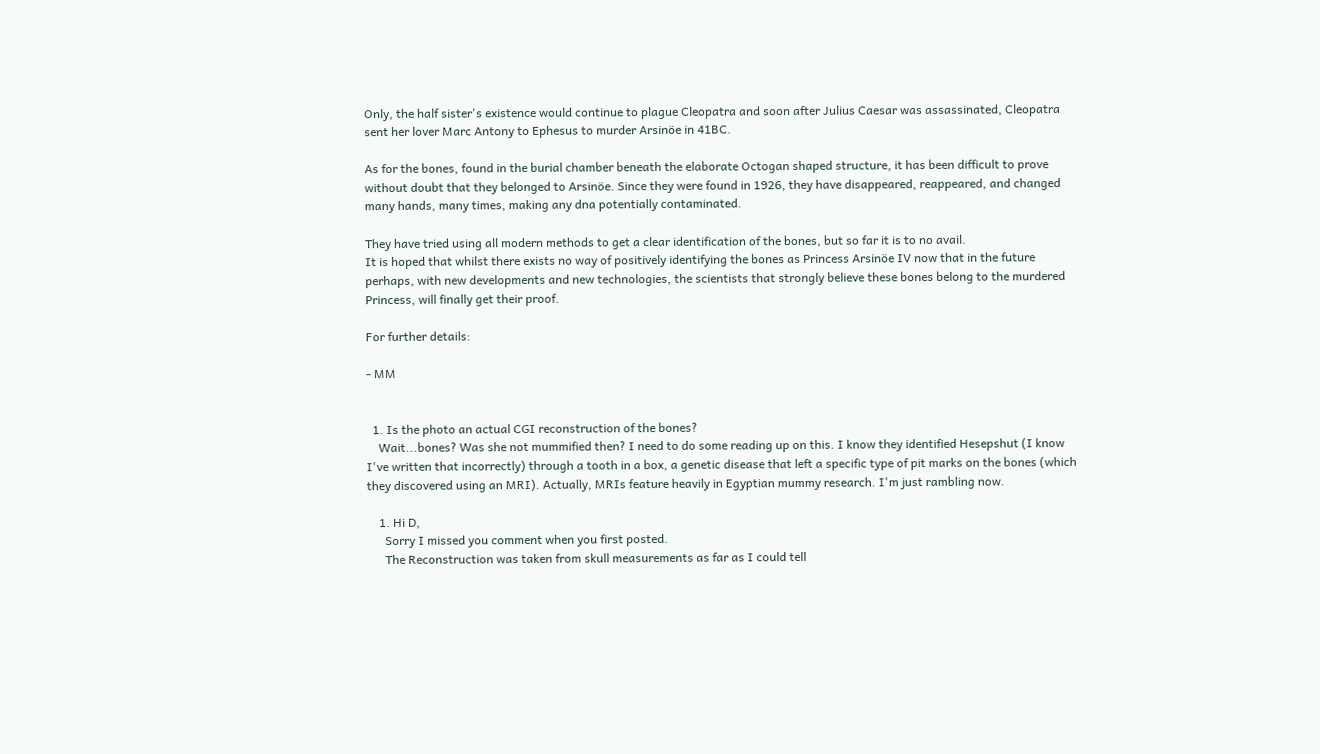Only, the half sister's existence would continue to plague Cleopatra and soon after Julius Caesar was assassinated, Cleopatra sent her lover Marc Antony to Ephesus to murder Arsinöe in 41BC.

As for the bones, found in the burial chamber beneath the elaborate Octogan shaped structure, it has been difficult to prove without doubt that they belonged to Arsinöe. Since they were found in 1926, they have disappeared, reappeared, and changed many hands, many times, making any dna potentially contaminated.

They have tried using all modern methods to get a clear identification of the bones, but so far it is to no avail.
It is hoped that whilst there exists no way of positively identifying the bones as Princess Arsinöe IV now that in the future perhaps, with new developments and new technologies, the scientists that strongly believe these bones belong to the murdered Princess, will finally get their proof.

For further details:

- MM


  1. Is the photo an actual CGI reconstruction of the bones?
    Wait...bones? Was she not mummified then? I need to do some reading up on this. I know they identified Hesepshut (I know I've written that incorrectly) through a tooth in a box, a genetic disease that left a specific type of pit marks on the bones (which they discovered using an MRI). Actually, MRIs feature heavily in Egyptian mummy research. I'm just rambling now.

    1. Hi D,
      Sorry I missed you comment when you first posted.
      The Reconstruction was taken from skull measurements as far as I could tell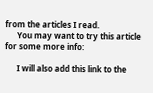from the articles I read.
      You may want to try this article for some more info:

      I will also add this link to the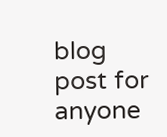blog post for anyone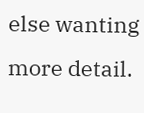else wanting more detail.